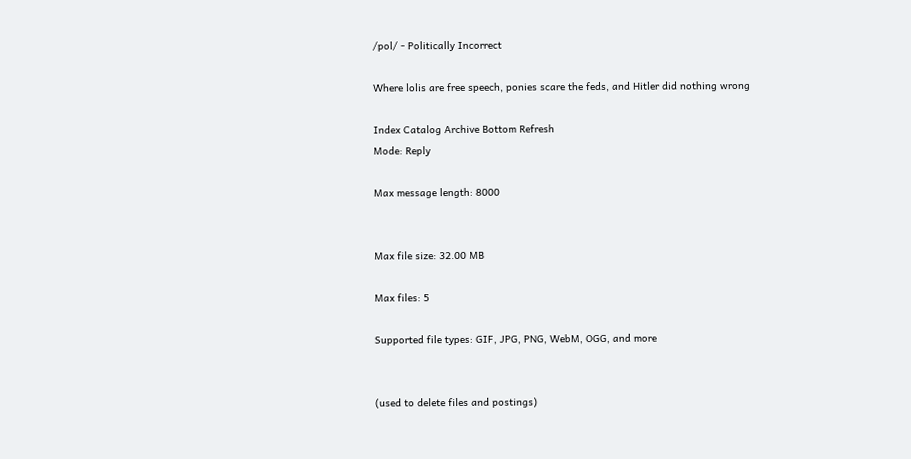/pol/ - Politically Incorrect

Where lolis are free speech, ponies scare the feds, and Hitler did nothing wrong

Index Catalog Archive Bottom Refresh
Mode: Reply

Max message length: 8000


Max file size: 32.00 MB

Max files: 5

Supported file types: GIF, JPG, PNG, WebM, OGG, and more


(used to delete files and postings)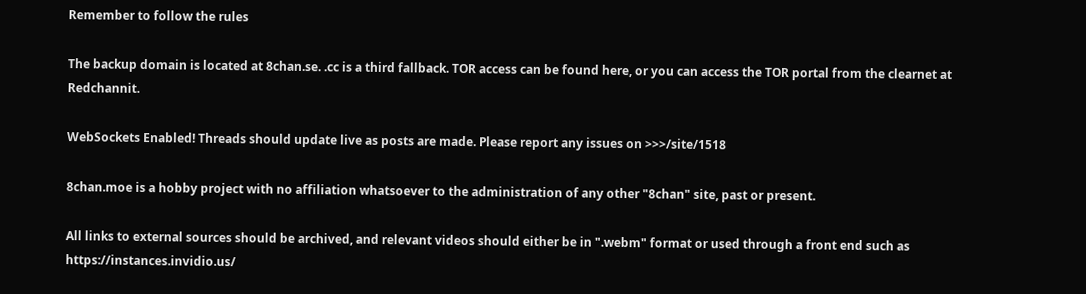Remember to follow the rules

The backup domain is located at 8chan.se. .cc is a third fallback. TOR access can be found here, or you can access the TOR portal from the clearnet at Redchannit.

WebSockets Enabled! Threads should update live as posts are made. Please report any issues on >>>/site/1518

8chan.moe is a hobby project with no affiliation whatsoever to the administration of any other "8chan" site, past or present.

All links to external sources should be archived, and relevant videos should either be in ".webm" format or used through a front end such as https://instances.invidio.us/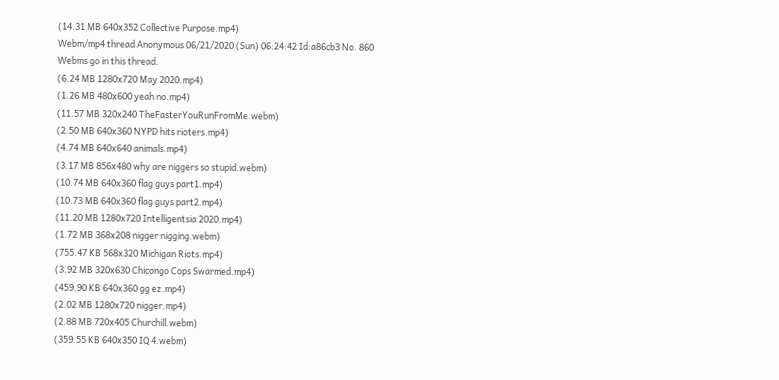(14.31 MB 640x352 Collective Purpose.mp4)
Webm/mp4 thread Anonymous 06/21/2020 (Sun) 06:24:42 Id:a86cb3 No. 860
Webms go in this thread.
(6.24 MB 1280x720 May 2020.mp4)
(1.26 MB 480x600 yeah no.mp4)
(11.57 MB 320x240 TheFasterYouRunFromMe.webm)
(2.50 MB 640x360 NYPD hits rioters.mp4)
(4.74 MB 640x640 animals.mp4)
(3.17 MB 856x480 why are niggers so stupid.webm)
(10.74 MB 640x360 flag guys part1.mp4)
(10.73 MB 640x360 flag guys part2.mp4)
(11.20 MB 1280x720 Intelligentsia 2020.mp4)
(1.72 MB 368x208 nigger nigging.webm)
(755.47 KB 568x320 Michigan Riots.mp4)
(3.92 MB 320x630 Chicongo Cops Swarmed.mp4)
(459.90 KB 640x360 gg ez.mp4)
(2.02 MB 1280x720 nigger.mp4)
(2.88 MB 720x405 Churchill.webm)
(359.55 KB 640x350 IQ 4.webm)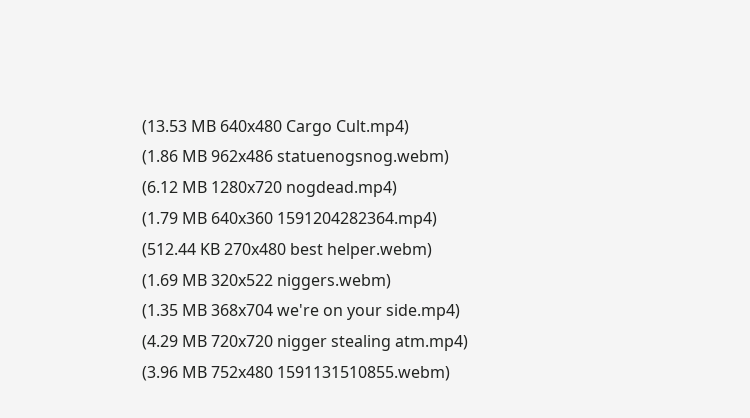(13.53 MB 640x480 Cargo Cult.mp4)
(1.86 MB 962x486 statuenogsnog.webm)
(6.12 MB 1280x720 nogdead.mp4)
(1.79 MB 640x360 1591204282364.mp4)
(512.44 KB 270x480 best helper.webm)
(1.69 MB 320x522 niggers.webm)
(1.35 MB 368x704 we're on your side.mp4)
(4.29 MB 720x720 nigger stealing atm.mp4)
(3.96 MB 752x480 1591131510855.webm)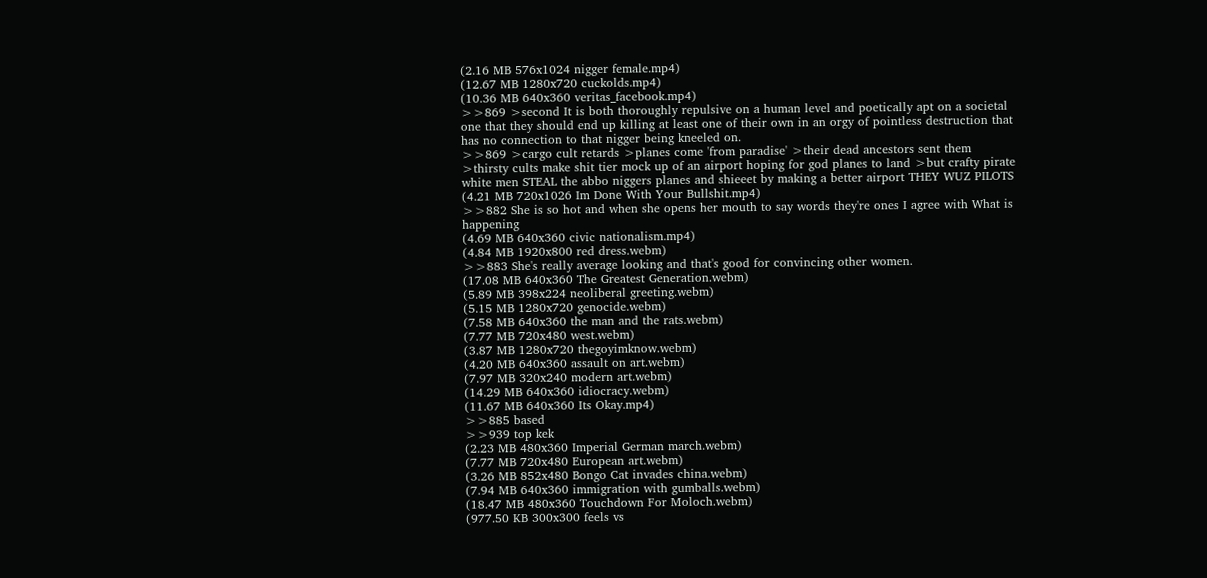(2.16 MB 576x1024 nigger female.mp4)
(12.67 MB 1280x720 cuckolds.mp4)
(10.36 MB 640x360 veritas_facebook.mp4)
>>869 >second It is both thoroughly repulsive on a human level and poetically apt on a societal one that they should end up killing at least one of their own in an orgy of pointless destruction that has no connection to that nigger being kneeled on.
>>869 >cargo cult retards >planes come 'from paradise' >their dead ancestors sent them >thirsty cults make shit tier mock up of an airport hoping for god planes to land >but crafty pirate white men STEAL the abbo niggers planes and shieeet by making a better airport THEY WUZ PILOTS
(4.21 MB 720x1026 Im Done With Your Bullshit.mp4)
>>882 She is so hot and when she opens her mouth to say words they're ones I agree with What is happening
(4.69 MB 640x360 civic nationalism.mp4)
(4.84 MB 1920x800 red dress.webm)
>>883 She's really average looking and that's good for convincing other women.
(17.08 MB 640x360 The Greatest Generation.webm)
(5.89 MB 398x224 neoliberal greeting.webm)
(5.15 MB 1280x720 genocide.webm)
(7.58 MB 640x360 the man and the rats.webm)
(7.77 MB 720x480 west.webm)
(3.87 MB 1280x720 thegoyimknow.webm)
(4.20 MB 640x360 assault on art.webm)
(7.97 MB 320x240 modern art.webm)
(14.29 MB 640x360 idiocracy.webm)
(11.67 MB 640x360 Its Okay.mp4)
>>885 based
>>939 top kek
(2.23 MB 480x360 Imperial German march.webm)
(7.77 MB 720x480 European art.webm)
(3.26 MB 852x480 Bongo Cat invades china.webm)
(7.94 MB 640x360 immigration with gumballs.webm)
(18.47 MB 480x360 Touchdown For Moloch.webm)
(977.50 KB 300x300 feels vs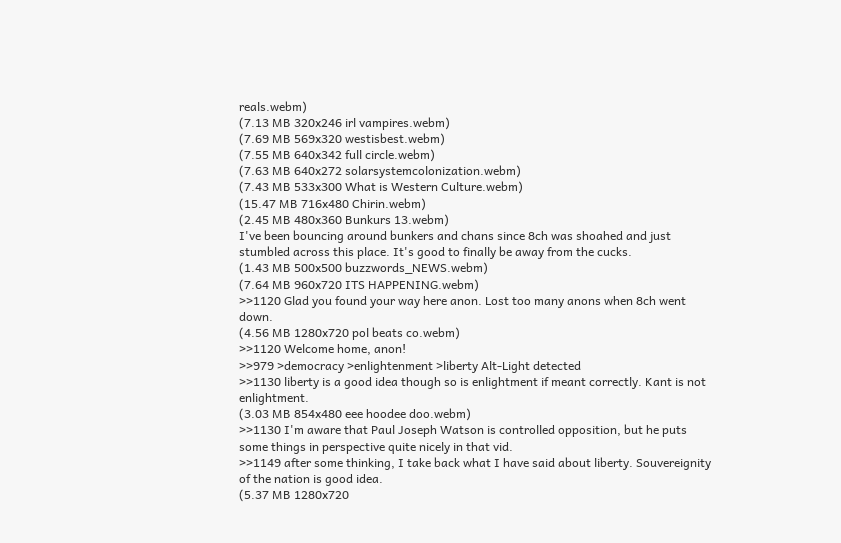reals.webm)
(7.13 MB 320x246 irl vampires.webm)
(7.69 MB 569x320 westisbest.webm)
(7.55 MB 640x342 full circle.webm)
(7.63 MB 640x272 solarsystemcolonization.webm)
(7.43 MB 533x300 What is Western Culture.webm)
(15.47 MB 716x480 Chirin.webm)
(2.45 MB 480x360 Bunkurs 13.webm)
I've been bouncing around bunkers and chans since 8ch was shoahed and just stumbled across this place. It's good to finally be away from the cucks.
(1.43 MB 500x500 buzzwords_NEWS.webm)
(7.64 MB 960x720 ITS HAPPENING.webm)
>>1120 Glad you found your way here anon. Lost too many anons when 8ch went down.
(4.56 MB 1280x720 pol beats co.webm)
>>1120 Welcome home, anon!
>>979 >democracy >enlightenment >liberty Alt-Light detected
>>1130 liberty is a good idea though so is enlightment if meant correctly. Kant is not enlightment.
(3.03 MB 854x480 eee hoodee doo.webm)
>>1130 I'm aware that Paul Joseph Watson is controlled opposition, but he puts some things in perspective quite nicely in that vid.
>>1149 after some thinking, I take back what I have said about liberty. Souvereignity of the nation is good idea.
(5.37 MB 1280x720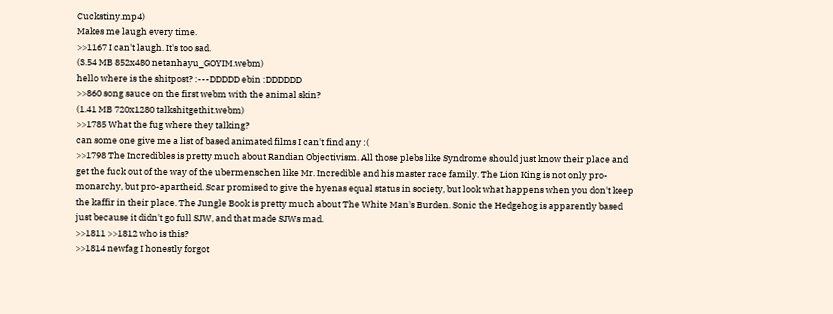Cuckstiny.mp4)
Makes me laugh every time.
>>1167 I can't laugh. It's too sad.
(3.54 MB 852x480 netanhayu_GOYIM.webm)
hello where is the shitpost? :---DDDDD ebin :DDDDDD
>>860 song sauce on the first webm with the animal skin?
(1.41 MB 720x1280 talkshitgethit.webm)
>>1785 What the fug where they talking?
can some one give me a list of based animated films I can't find any :(
>>1798 The Incredibles is pretty much about Randian Objectivism. All those plebs like Syndrome should just know their place and get the fuck out of the way of the ubermenschen like Mr. Incredible and his master race family. The Lion King is not only pro-monarchy, but pro-apartheid. Scar promised to give the hyenas equal status in society, but look what happens when you don't keep the kaffir in their place. The Jungle Book is pretty much about The White Man's Burden. Sonic the Hedgehog is apparently based just because it didn't go full SJW, and that made SJWs mad.
>>1811 >>1812 who is this?
>>1814 newfag I honestly forgot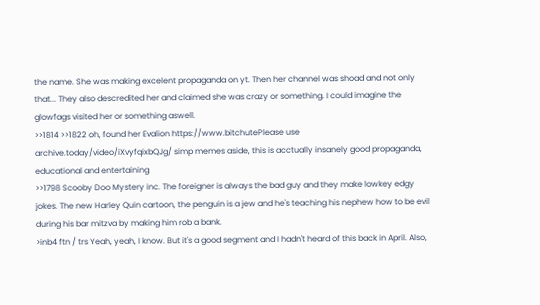the name. She was making excelent propaganda on yt. Then her channel was shoad and not only that... They also descredited her and claimed she was crazy or something. I could imagine the glowfags visited her or something aswell.
>>1814 >>1822 oh, found her Evalion https://www.bitchutePlease use archive.today/video/iXvyfqixbQJg/ simp memes aside, this is acctually insanely good propaganda, educational and entertaining
>>1798 Scooby Doo Mystery inc. The foreigner is always the bad guy and they make lowkey edgy jokes. The new Harley Quin cartoon, the penguin is a jew and he's teaching his nephew how to be evil during his bar mitzva by making him rob a bank.
>inb4 ftn / trs Yeah, yeah, I know. But it's a good segment and I hadn't heard of this back in April. Also,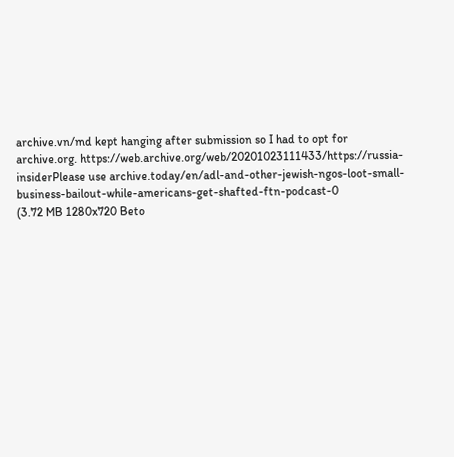archive.vn/md kept hanging after submission so I had to opt for archive.org. https://web.archive.org/web/20201023111433/https://russia-insiderPlease use archive.today/en/adl-and-other-jewish-ngos-loot-small-business-bailout-while-americans-get-shafted-ftn-podcast-0
(3.72 MB 1280x720 Beto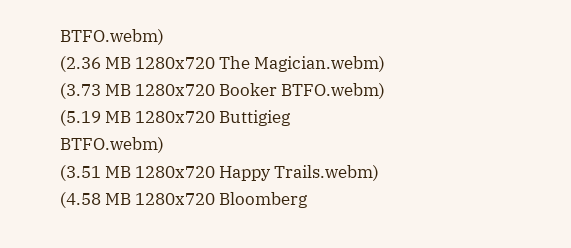BTFO.webm)
(2.36 MB 1280x720 The Magician.webm)
(3.73 MB 1280x720 Booker BTFO.webm)
(5.19 MB 1280x720 Buttigieg BTFO.webm)
(3.51 MB 1280x720 Happy Trails.webm)
(4.58 MB 1280x720 Bloomberg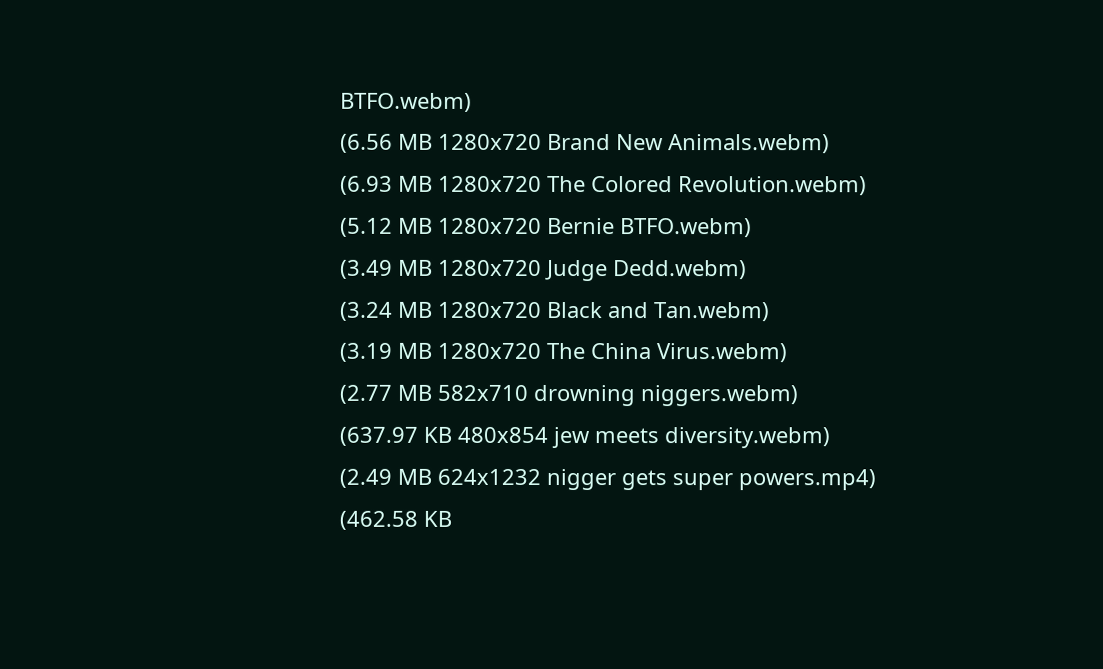BTFO.webm)
(6.56 MB 1280x720 Brand New Animals.webm)
(6.93 MB 1280x720 The Colored Revolution.webm)
(5.12 MB 1280x720 Bernie BTFO.webm)
(3.49 MB 1280x720 Judge Dedd.webm)
(3.24 MB 1280x720 Black and Tan.webm)
(3.19 MB 1280x720 The China Virus.webm)
(2.77 MB 582x710 drowning niggers.webm)
(637.97 KB 480x854 jew meets diversity.webm)
(2.49 MB 624x1232 nigger gets super powers.mp4)
(462.58 KB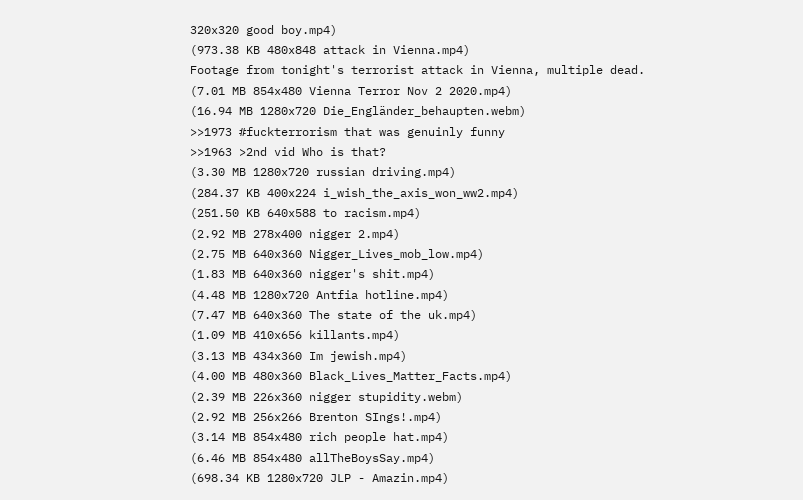320x320 good boy.mp4)
(973.38 KB 480x848 attack in Vienna.mp4)
Footage from tonight's terrorist attack in Vienna, multiple dead.
(7.01 MB 854x480 Vienna Terror Nov 2 2020.mp4)
(16.94 MB 1280x720 Die_Engländer_behaupten.webm)
>>1973 #fuckterrorism that was genuinly funny
>>1963 >2nd vid Who is that?
(3.30 MB 1280x720 russian driving.mp4)
(284.37 KB 400x224 i_wish_the_axis_won_ww2.mp4)
(251.50 KB 640x588 to racism.mp4)
(2.92 MB 278x400 nigger 2.mp4)
(2.75 MB 640x360 Nigger_Lives_mob_low.mp4)
(1.83 MB 640x360 nigger's shit.mp4)
(4.48 MB 1280x720 Antfia hotline.mp4)
(7.47 MB 640x360 The state of the uk.mp4)
(1.09 MB 410x656 killants.mp4)
(3.13 MB 434x360 Im jewish.mp4)
(4.00 MB 480x360 Black_Lives_Matter_Facts.mp4)
(2.39 MB 226x360 nigger stupidity.webm)
(2.92 MB 256x266 Brenton SIngs!.mp4)
(3.14 MB 854x480 rich people hat.mp4)
(6.46 MB 854x480 allTheBoysSay.mp4)
(698.34 KB 1280x720 JLP - Amazin.mp4)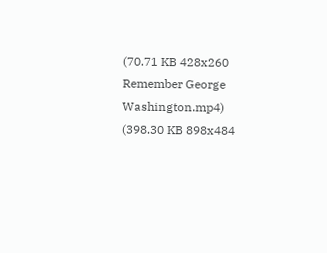(70.71 KB 428x260 Remember George Washington.mp4)
(398.30 KB 898x484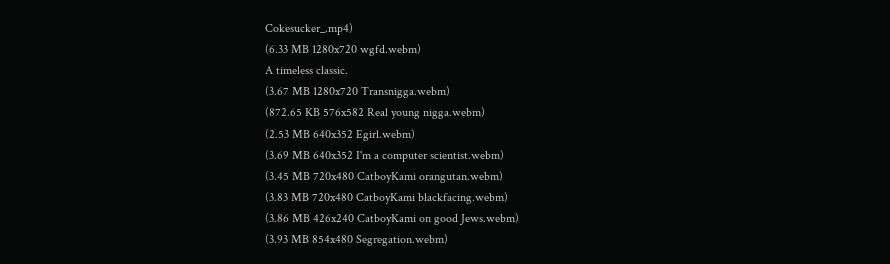Cokesucker_.mp4)
(6.33 MB 1280x720 wgfd.webm)
A timeless classic.
(3.67 MB 1280x720 Transnigga.webm)
(872.65 KB 576x582 Real young nigga.webm)
(2.53 MB 640x352 Egirl.webm)
(3.69 MB 640x352 I'm a computer scientist.webm)
(3.45 MB 720x480 CatboyKami orangutan.webm)
(3.83 MB 720x480 CatboyKami blackfacing.webm)
(3.86 MB 426x240 CatboyKami on good Jews.webm)
(3.93 MB 854x480 Segregation.webm)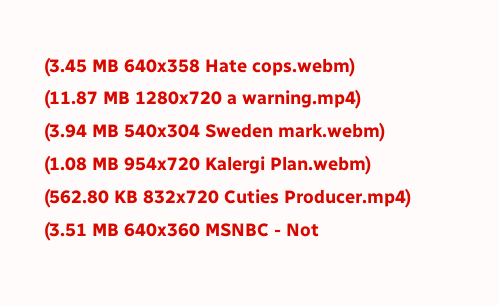(3.45 MB 640x358 Hate cops.webm)
(11.87 MB 1280x720 a warning.mp4)
(3.94 MB 540x304 Sweden mark.webm)
(1.08 MB 954x720 Kalergi Plan.webm)
(562.80 KB 832x720 Cuties Producer.mp4)
(3.51 MB 640x360 MSNBC - Not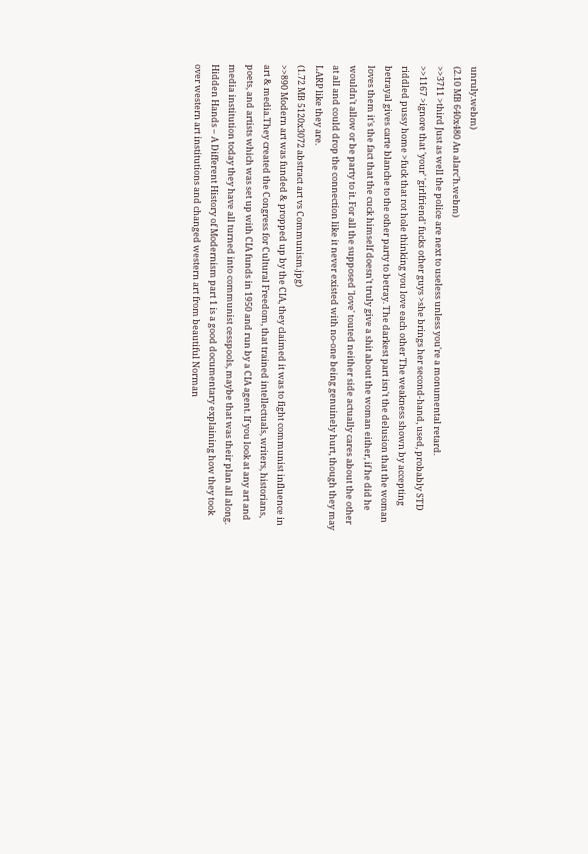unruly.webm)
(2.10 MB 640x480 An alarc'h.webm)
>>3711 >third Just as well the police are next to useless unless you're a monumental retard.
>>1167 >ignore that 'your' 'girlfriend' fucks other guys >she brings her second-hand, used, probably STD riddled pussy home >fuck that rot hole thinking you love each other The weakness shown by accepting betrayal gives carte blanche to the other party to betray. The darkest part isn't the delusion that the woman loves them it's the fact that the cuck himself doesn't truly give a shit about the woman either, if he did he wouldn't allow or be party to it. For all the supposed 'love' touted neither side actually cares about the other at all and could drop the connection like it never existed with no-one being genuinely hurt, though they may LARP like they are.
(1.72 MB 5120x3072 abstract art vs Communism.jpg)
>>890 Modern art was funded & propped up by the CIA, they claimed it was to fight communist influence in art & media.They created the Congress for Cultural Freedom, that trained intellectuals, writers, historians, poets, and artists which was set up with CIA funds in 1950 and run by a CIA agent. If you look at any art and media institution today they have all turned into communist cesspools, maybe that was their plan all along. Hidden Hands – A Different History of Modernism part 1 is a good documentary explaining how they took over western art institutions and changed western art from beautiful Norman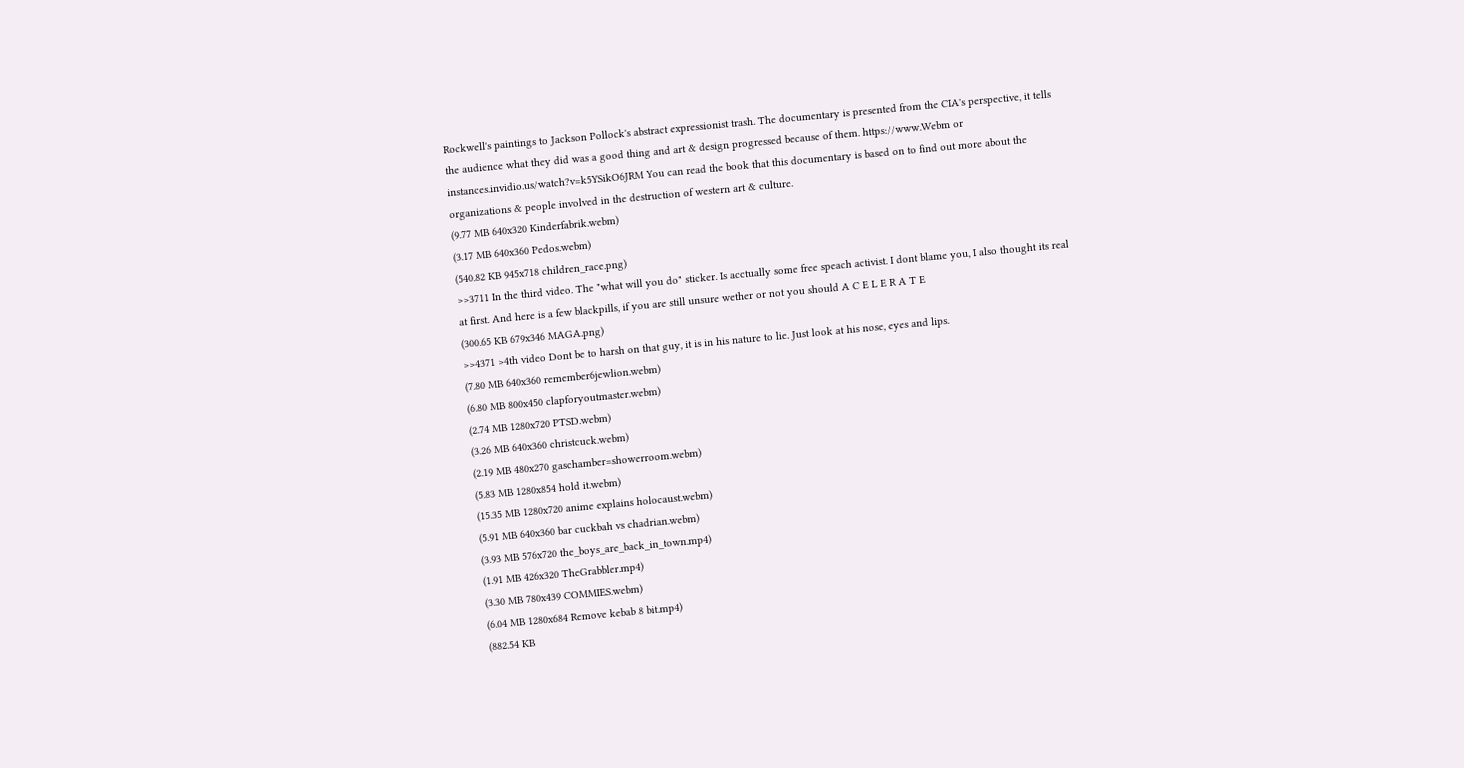Rockwell's paintings to Jackson Pollock's abstract expressionist trash. The documentary is presented from the CIA's perspective, it tells the audience what they did was a good thing and art & design progressed because of them. https://www.Webm or instances.invidio.us/watch?v=k5YSikO6JRM You can read the book that this documentary is based on to find out more about the organizations & people involved in the destruction of western art & culture.
(9.77 MB 640x320 Kinderfabrik.webm)
(3.17 MB 640x360 Pedos.webm)
(540.82 KB 945x718 children_race.png)
>>3711 In the third video. The "what will you do" sticker. Is acctually some free speach activist. I dont blame you, I also thought its real at first. And here is a few blackpills, if you are still unsure wether or not you should A C E L E R A T E
(300.65 KB 679x346 MAGA.png)
>>4371 >4th video Dont be to harsh on that guy, it is in his nature to lie. Just look at his nose, eyes and lips.
(7.80 MB 640x360 remember6jewlion.webm)
(6.80 MB 800x450 clapforyoutmaster.webm)
(2.74 MB 1280x720 PTSD.webm)
(3.26 MB 640x360 christcuck.webm)
(2.19 MB 480x270 gaschamber=showerroom.webm)
(5.83 MB 1280x854 hold it.webm)
(15.35 MB 1280x720 anime explains holocaust.webm)
(5.91 MB 640x360 bar cuckbah vs chadrian.webm)
(3.93 MB 576x720 the_boys_are_back_in_town.mp4)
(1.91 MB 426x320 TheGrabbler.mp4)
(3.30 MB 780x439 COMMIES.webm)
(6.04 MB 1280x684 Remove kebab 8 bit.mp4)
(882.54 KB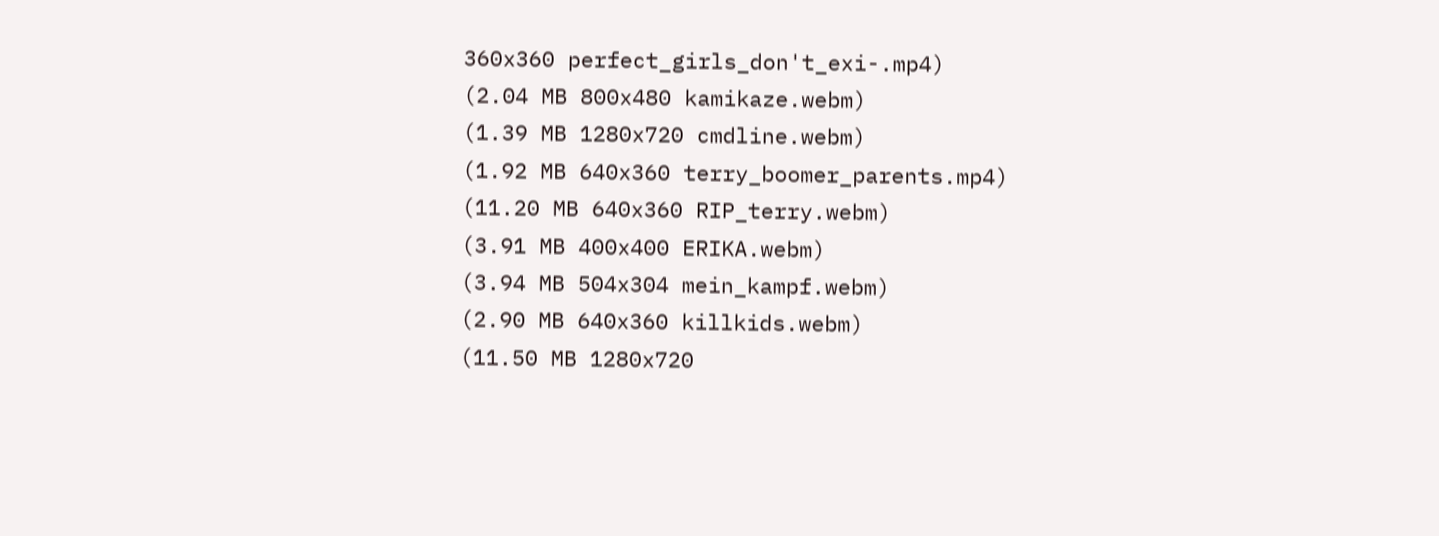360x360 perfect_girls_don't_exi-.mp4)
(2.04 MB 800x480 kamikaze.webm)
(1.39 MB 1280x720 cmdline.webm)
(1.92 MB 640x360 terry_boomer_parents.mp4)
(11.20 MB 640x360 RIP_terry.webm)
(3.91 MB 400x400 ERIKA.webm)
(3.94 MB 504x304 mein_kampf.webm)
(2.90 MB 640x360 killkids.webm)
(11.50 MB 1280x720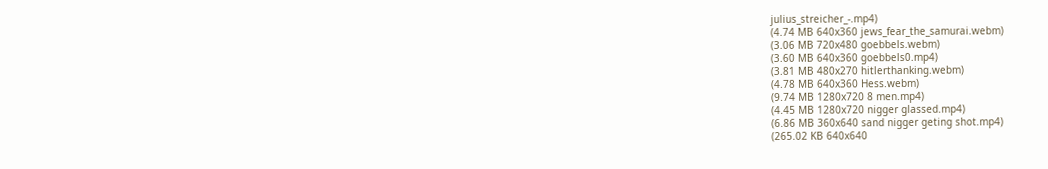julius_streicher_-.mp4)
(4.74 MB 640x360 jews_fear_the_samurai.webm)
(3.06 MB 720x480 goebbels.webm)
(3.60 MB 640x360 goebbels0.mp4)
(3.81 MB 480x270 hitlerthanking.webm)
(4.78 MB 640x360 Hess.webm)
(9.74 MB 1280x720 8 men.mp4)
(4.45 MB 1280x720 nigger glassed.mp4)
(6.86 MB 360x640 sand nigger geting shot.mp4)
(265.02 KB 640x640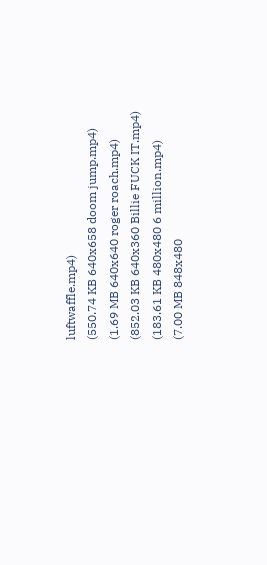luftwaffle.mp4)
(550.74 KB 640x658 doom jump.mp4)
(1.69 MB 640x640 roger roach.mp4)
(852.03 KB 640x360 Billie FUCK IT.mp4)
(183.61 KB 480x480 6 million.mp4)
(7.00 MB 848x480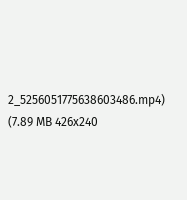2_5256051775638603486.mp4)
(7.89 MB 426x240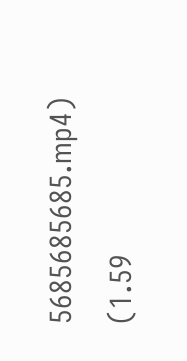5685685685.mp4)
(1.59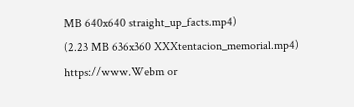MB 640x640 straight_up_facts.mp4)
(2.23 MB 636x360 XXXtentacion_memorial.mp4)
https://www.Webm or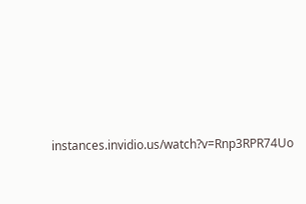instances.invidio.us/watch?v=Rnp3RPR74Uo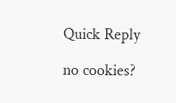Quick Reply

no cookies?